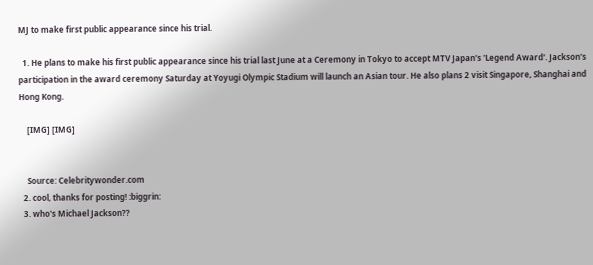MJ to make first public appearance since his trial.

  1. He plans to make his first public appearance since his trial last June at a Ceremony in Tokyo to accept MTV Japan's 'Legend Award'. Jackson's participation in the award ceremony Saturday at Yoyugi Olympic Stadium will launch an Asian tour. He also plans 2 visit Singapore, Shanghai and Hong Kong.

    [IMG] [IMG]


    Source: Celebritywonder.com
  2. cool, thanks for posting! :biggrin:
  3. who's Michael Jackson??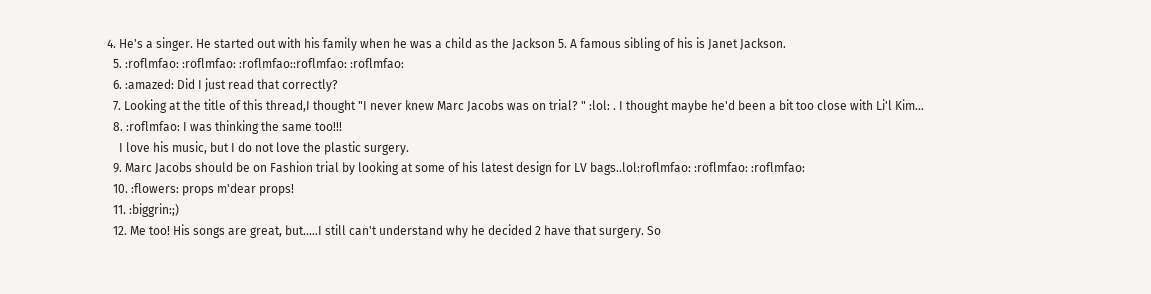4. He's a singer. He started out with his family when he was a child as the Jackson 5. A famous sibling of his is Janet Jackson.
  5. :roflmfao: :roflmfao: :roflmfao::roflmfao: :roflmfao:
  6. :amazed: Did I just read that correctly?
  7. Looking at the title of this thread,I thought "I never knew Marc Jacobs was on trial? " :lol: . I thought maybe he'd been a bit too close with Li'l Kim...
  8. :roflmfao: I was thinking the same too!!!
    I love his music, but I do not love the plastic surgery.
  9. Marc Jacobs should be on Fashion trial by looking at some of his latest design for LV bags..lol:roflmfao: :roflmfao: :roflmfao:
  10. :flowers: props m'dear props!
  11. :biggrin:;)
  12. Me too! His songs are great, but.....I still can't understand why he decided 2 have that surgery. So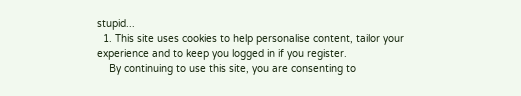stupid...
  1. This site uses cookies to help personalise content, tailor your experience and to keep you logged in if you register.
    By continuing to use this site, you are consenting to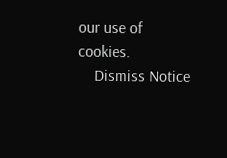our use of cookies.
    Dismiss Notice